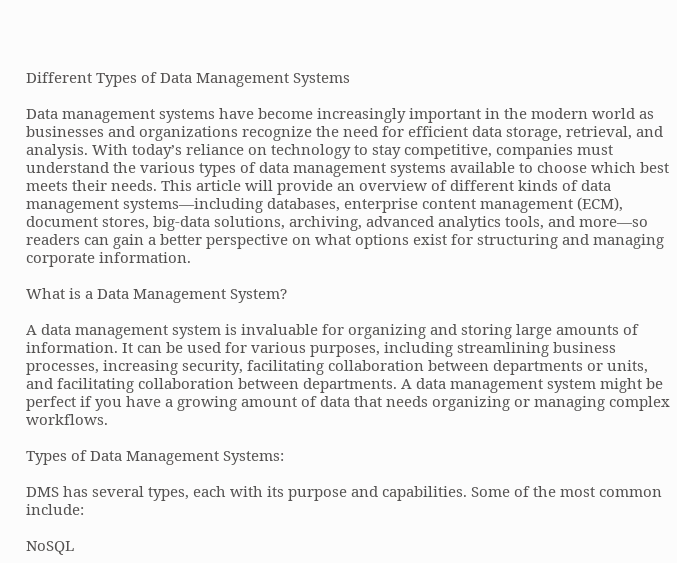Different Types of Data Management Systems

Data management systems have become increasingly important in the modern world as businesses and organizations recognize the need for efficient data storage, retrieval, and analysis. With today’s reliance on technology to stay competitive, companies must understand the various types of data management systems available to choose which best meets their needs. This article will provide an overview of different kinds of data management systems—including databases, enterprise content management (ECM), document stores, big-data solutions, archiving, advanced analytics tools, and more—so readers can gain a better perspective on what options exist for structuring and managing corporate information.

What is a Data Management System?

A data management system is invaluable for organizing and storing large amounts of information. It can be used for various purposes, including streamlining business processes, increasing security, facilitating collaboration between departments or units, and facilitating collaboration between departments. A data management system might be perfect if you have a growing amount of data that needs organizing or managing complex workflows.

Types of Data Management Systems:

DMS has several types, each with its purpose and capabilities. Some of the most common include:

NoSQL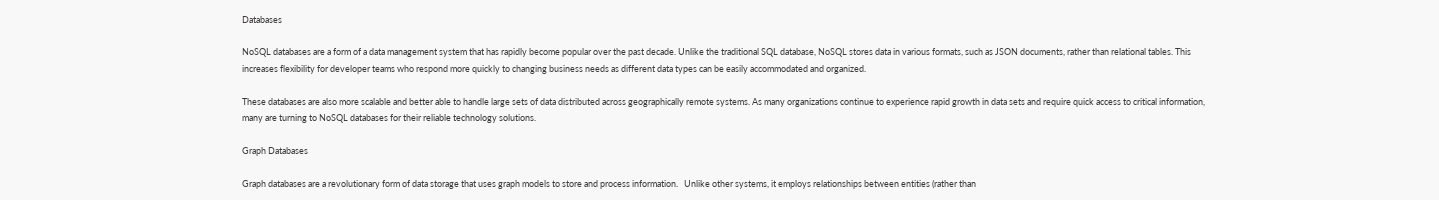Databases

NoSQL databases are a form of a data management system that has rapidly become popular over the past decade. Unlike the traditional SQL database, NoSQL stores data in various formats, such as JSON documents, rather than relational tables. This increases flexibility for developer teams who respond more quickly to changing business needs as different data types can be easily accommodated and organized.

These databases are also more scalable and better able to handle large sets of data distributed across geographically remote systems. As many organizations continue to experience rapid growth in data sets and require quick access to critical information, many are turning to NoSQL databases for their reliable technology solutions.

Graph Databases

Graph databases are a revolutionary form of data storage that uses graph models to store and process information.   Unlike other systems, it employs relationships between entities (rather than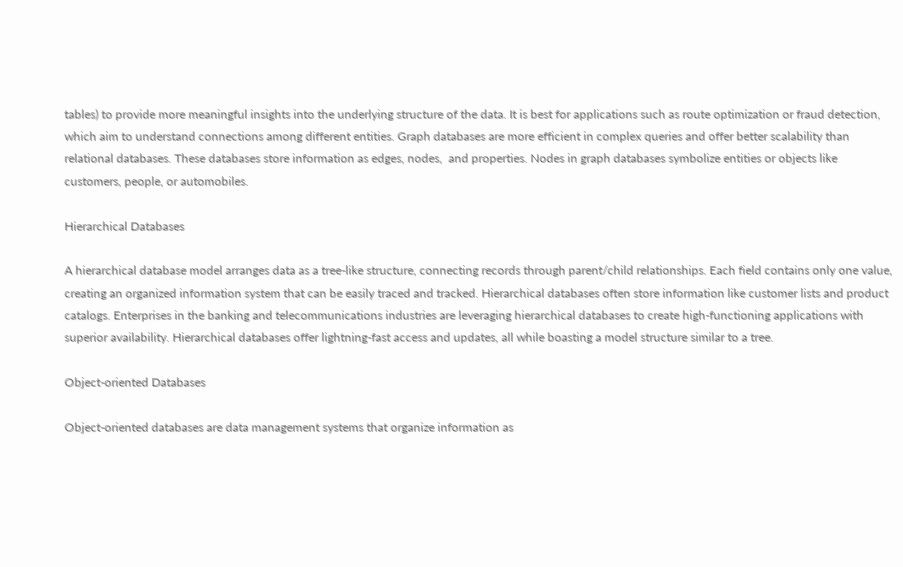tables) to provide more meaningful insights into the underlying structure of the data. It is best for applications such as route optimization or fraud detection, which aim to understand connections among different entities. Graph databases are more efficient in complex queries and offer better scalability than relational databases. These databases store information as edges, nodes,  and properties. Nodes in graph databases symbolize entities or objects like customers, people, or automobiles.

Hierarchical Databases

A hierarchical database model arranges data as a tree-like structure, connecting records through parent/child relationships. Each field contains only one value, creating an organized information system that can be easily traced and tracked. Hierarchical databases often store information like customer lists and product catalogs. Enterprises in the banking and telecommunications industries are leveraging hierarchical databases to create high-functioning applications with superior availability. Hierarchical databases offer lightning-fast access and updates, all while boasting a model structure similar to a tree.

Object-oriented Databases

Object-oriented databases are data management systems that organize information as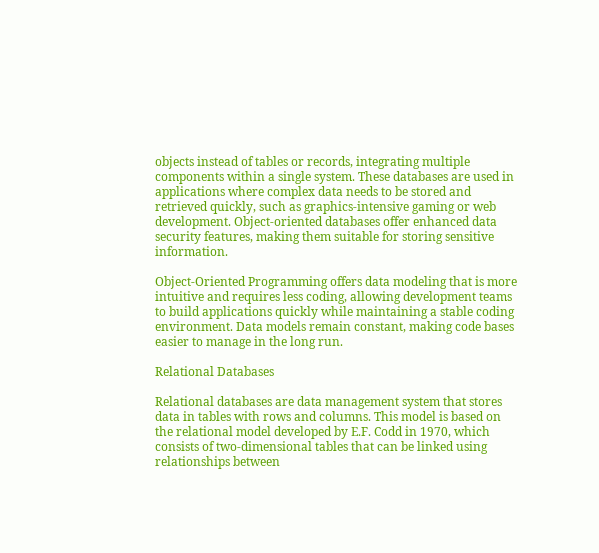objects instead of tables or records, integrating multiple components within a single system. These databases are used in applications where complex data needs to be stored and retrieved quickly, such as graphics-intensive gaming or web development. Object-oriented databases offer enhanced data security features, making them suitable for storing sensitive information.

Object-Oriented Programming offers data modeling that is more intuitive and requires less coding, allowing development teams to build applications quickly while maintaining a stable coding environment. Data models remain constant, making code bases easier to manage in the long run.

Relational Databases

Relational databases are data management system that stores data in tables with rows and columns. This model is based on the relational model developed by E.F. Codd in 1970, which consists of two-dimensional tables that can be linked using relationships between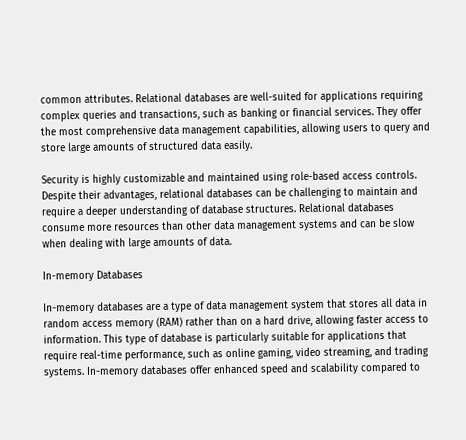common attributes. Relational databases are well-suited for applications requiring complex queries and transactions, such as banking or financial services. They offer the most comprehensive data management capabilities, allowing users to query and store large amounts of structured data easily.

Security is highly customizable and maintained using role-based access controls. Despite their advantages, relational databases can be challenging to maintain and require a deeper understanding of database structures. Relational databases consume more resources than other data management systems and can be slow when dealing with large amounts of data.

In-memory Databases

In-memory databases are a type of data management system that stores all data in random access memory (RAM) rather than on a hard drive, allowing faster access to information. This type of database is particularly suitable for applications that require real-time performance, such as online gaming, video streaming, and trading systems. In-memory databases offer enhanced speed and scalability compared to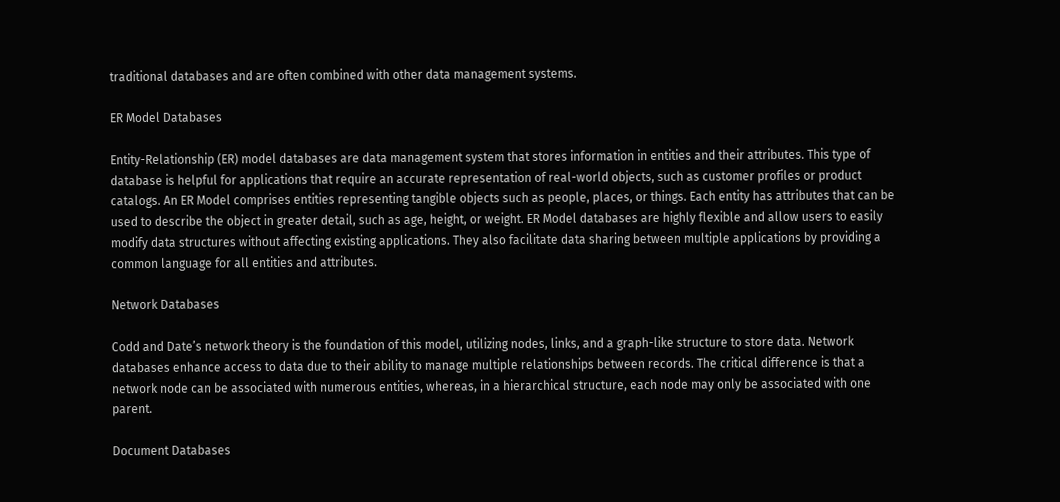traditional databases and are often combined with other data management systems.

ER Model Databases

Entity-Relationship (ER) model databases are data management system that stores information in entities and their attributes. This type of database is helpful for applications that require an accurate representation of real-world objects, such as customer profiles or product catalogs. An ER Model comprises entities representing tangible objects such as people, places, or things. Each entity has attributes that can be used to describe the object in greater detail, such as age, height, or weight. ER Model databases are highly flexible and allow users to easily modify data structures without affecting existing applications. They also facilitate data sharing between multiple applications by providing a common language for all entities and attributes.

Network Databases

Codd and Date’s network theory is the foundation of this model, utilizing nodes, links, and a graph-like structure to store data. Network databases enhance access to data due to their ability to manage multiple relationships between records. The critical difference is that a network node can be associated with numerous entities, whereas, in a hierarchical structure, each node may only be associated with one parent.

Document Databases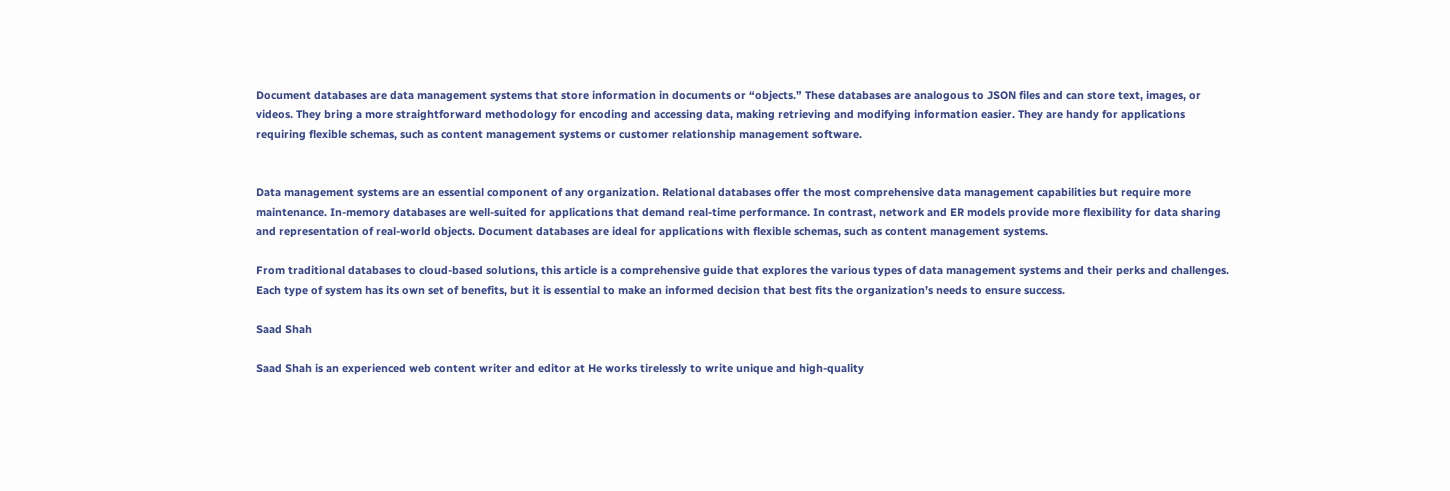Document databases are data management systems that store information in documents or “objects.” These databases are analogous to JSON files and can store text, images, or videos. They bring a more straightforward methodology for encoding and accessing data, making retrieving and modifying information easier. They are handy for applications requiring flexible schemas, such as content management systems or customer relationship management software.


Data management systems are an essential component of any organization. Relational databases offer the most comprehensive data management capabilities but require more maintenance. In-memory databases are well-suited for applications that demand real-time performance. In contrast, network and ER models provide more flexibility for data sharing and representation of real-world objects. Document databases are ideal for applications with flexible schemas, such as content management systems.

From traditional databases to cloud-based solutions, this article is a comprehensive guide that explores the various types of data management systems and their perks and challenges. Each type of system has its own set of benefits, but it is essential to make an informed decision that best fits the organization’s needs to ensure success.

Saad Shah

Saad Shah is an experienced web content writer and editor at He works tirelessly to write unique and high-quality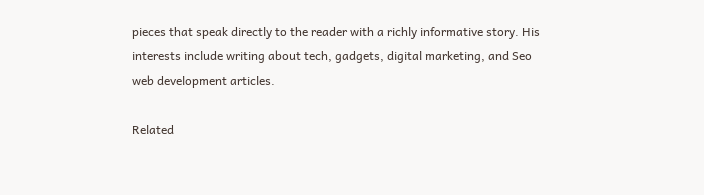pieces that speak directly to the reader with a richly informative story. His interests include writing about tech, gadgets, digital marketing, and Seo web development articles.

Related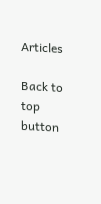Articles

Back to top button